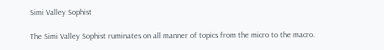Simi Valley Sophist

The Simi Valley Sophist ruminates on all manner of topics from the micro to the macro.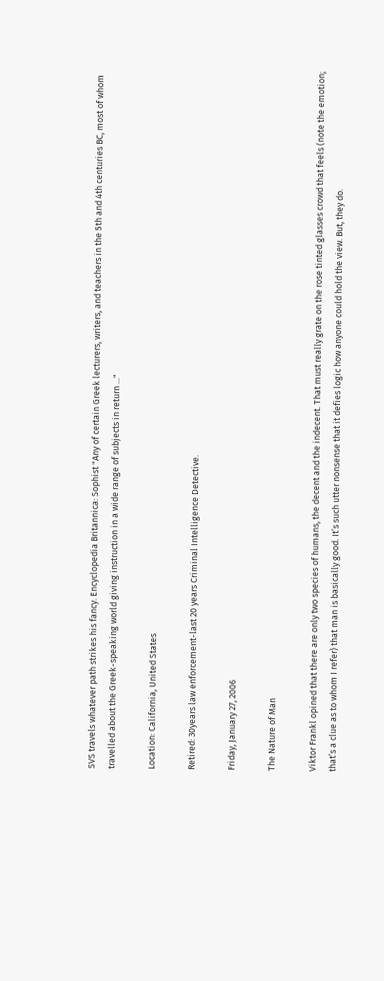SVS travels whatever path strikes his fancy. Encyclopedia Britannica: Sophist "Any of certain Greek lecturers, writers, and teachers in the 5th and 4th centuries BC, most of whom travelled about the Greek-speaking world giving instruction in a wide range of subjects in return ..."

Location: California, United States

Retired: 30years law enforcement-last 20 years Criminal Intelligence Detective.

Friday, January 27, 2006

The Nature of Man

Viktor Frankl opined that there are only two species of humans, the decent and the indecent. That must really grate on the rose tinted glasses crowd that feels (note the emotion; that’s a clue as to whom I refer) that man is basically good. It’s such utter nonsense that it defies logic how anyone could hold the view. But, they do.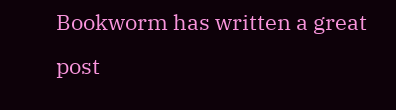Bookworm has written a great post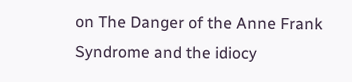on The Danger of the Anne Frank Syndrome and the idiocy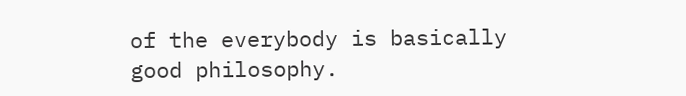of the everybody is basically good philosophy.